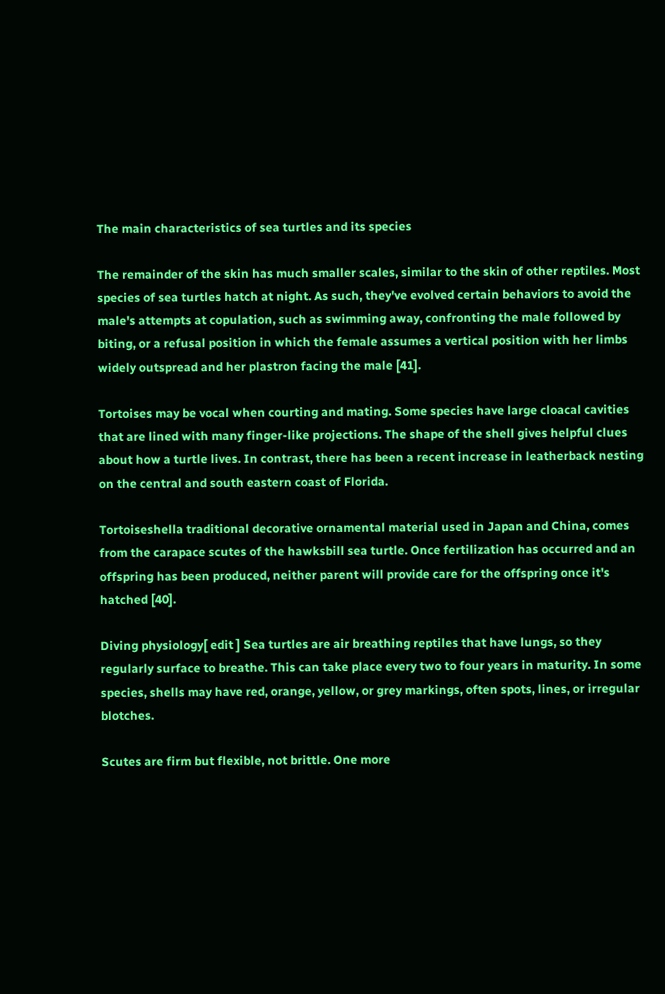The main characteristics of sea turtles and its species

The remainder of the skin has much smaller scales, similar to the skin of other reptiles. Most species of sea turtles hatch at night. As such, they've evolved certain behaviors to avoid the male's attempts at copulation, such as swimming away, confronting the male followed by biting, or a refusal position in which the female assumes a vertical position with her limbs widely outspread and her plastron facing the male [41].

Tortoises may be vocal when courting and mating. Some species have large cloacal cavities that are lined with many finger-like projections. The shape of the shell gives helpful clues about how a turtle lives. In contrast, there has been a recent increase in leatherback nesting on the central and south eastern coast of Florida.

Tortoiseshella traditional decorative ornamental material used in Japan and China, comes from the carapace scutes of the hawksbill sea turtle. Once fertilization has occurred and an offspring has been produced, neither parent will provide care for the offspring once it's hatched [40].

Diving physiology[ edit ] Sea turtles are air breathing reptiles that have lungs, so they regularly surface to breathe. This can take place every two to four years in maturity. In some species, shells may have red, orange, yellow, or grey markings, often spots, lines, or irregular blotches.

Scutes are firm but flexible, not brittle. One more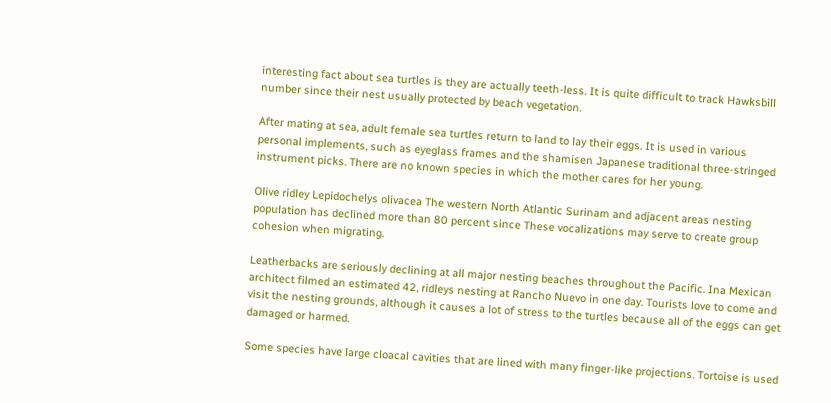interesting fact about sea turtles is they are actually teeth-less. It is quite difficult to track Hawksbill number since their nest usually protected by beach vegetation.

After mating at sea, adult female sea turtles return to land to lay their eggs. It is used in various personal implements, such as eyeglass frames and the shamisen Japanese traditional three-stringed instrument picks. There are no known species in which the mother cares for her young.

Olive ridley Lepidochelys olivacea The western North Atlantic Surinam and adjacent areas nesting population has declined more than 80 percent since These vocalizations may serve to create group cohesion when migrating.

Leatherbacks are seriously declining at all major nesting beaches throughout the Pacific. Ina Mexican architect filmed an estimated 42, ridleys nesting at Rancho Nuevo in one day. Tourists love to come and visit the nesting grounds, although it causes a lot of stress to the turtles because all of the eggs can get damaged or harmed.

Some species have large cloacal cavities that are lined with many finger-like projections. Tortoise is used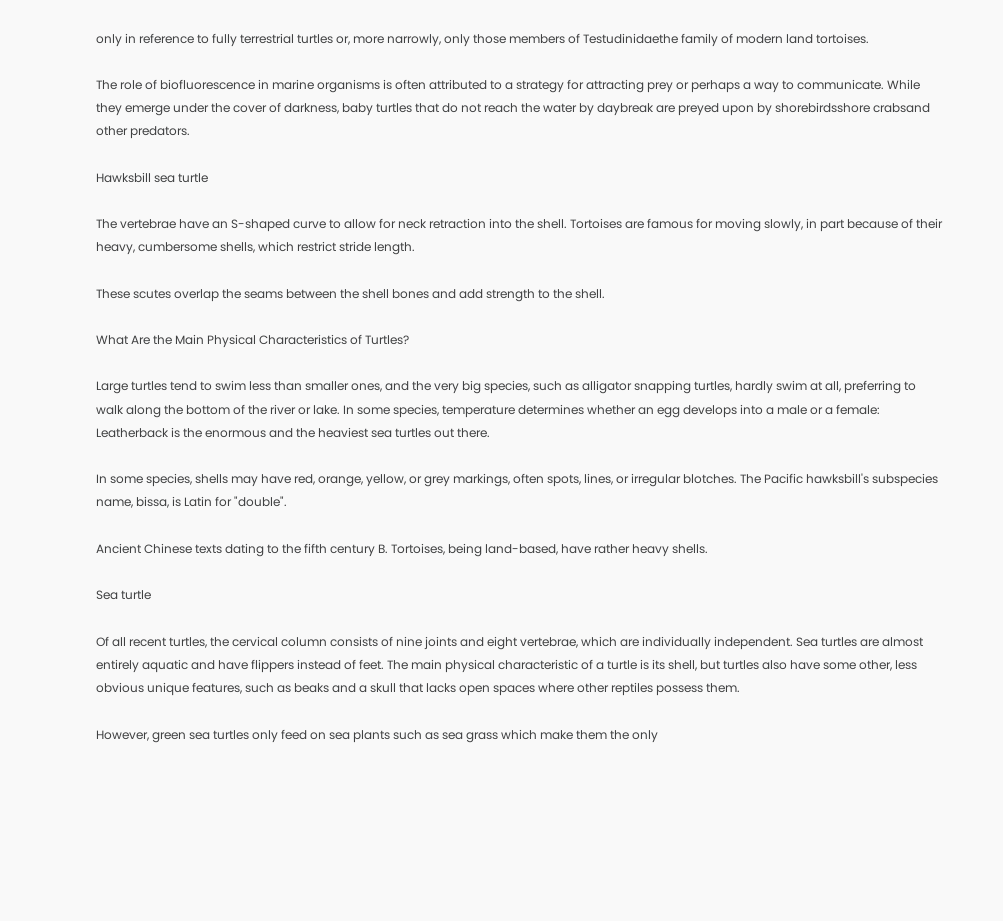only in reference to fully terrestrial turtles or, more narrowly, only those members of Testudinidaethe family of modern land tortoises.

The role of biofluorescence in marine organisms is often attributed to a strategy for attracting prey or perhaps a way to communicate. While they emerge under the cover of darkness, baby turtles that do not reach the water by daybreak are preyed upon by shorebirdsshore crabsand other predators.

Hawksbill sea turtle

The vertebrae have an S-shaped curve to allow for neck retraction into the shell. Tortoises are famous for moving slowly, in part because of their heavy, cumbersome shells, which restrict stride length.

These scutes overlap the seams between the shell bones and add strength to the shell.

What Are the Main Physical Characteristics of Turtles?

Large turtles tend to swim less than smaller ones, and the very big species, such as alligator snapping turtles, hardly swim at all, preferring to walk along the bottom of the river or lake. In some species, temperature determines whether an egg develops into a male or a female: Leatherback is the enormous and the heaviest sea turtles out there.

In some species, shells may have red, orange, yellow, or grey markings, often spots, lines, or irregular blotches. The Pacific hawksbill's subspecies name, bissa, is Latin for "double".

Ancient Chinese texts dating to the fifth century B. Tortoises, being land-based, have rather heavy shells.

Sea turtle

Of all recent turtles, the cervical column consists of nine joints and eight vertebrae, which are individually independent. Sea turtles are almost entirely aquatic and have flippers instead of feet. The main physical characteristic of a turtle is its shell, but turtles also have some other, less obvious unique features, such as beaks and a skull that lacks open spaces where other reptiles possess them.

However, green sea turtles only feed on sea plants such as sea grass which make them the only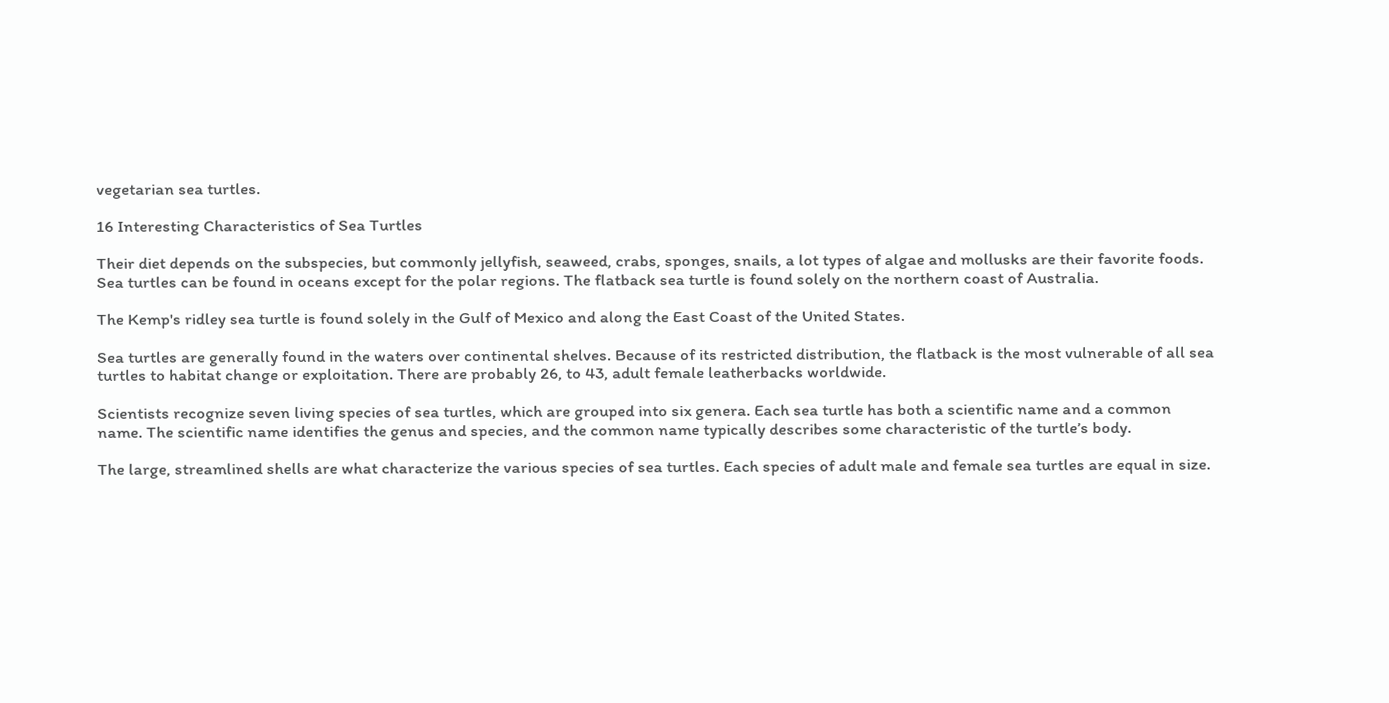vegetarian sea turtles.

16 Interesting Characteristics of Sea Turtles

Their diet depends on the subspecies, but commonly jellyfish, seaweed, crabs, sponges, snails, a lot types of algae and mollusks are their favorite foods. Sea turtles can be found in oceans except for the polar regions. The flatback sea turtle is found solely on the northern coast of Australia.

The Kemp's ridley sea turtle is found solely in the Gulf of Mexico and along the East Coast of the United States.

Sea turtles are generally found in the waters over continental shelves. Because of its restricted distribution, the flatback is the most vulnerable of all sea turtles to habitat change or exploitation. There are probably 26, to 43, adult female leatherbacks worldwide.

Scientists recognize seven living species of sea turtles, which are grouped into six genera. Each sea turtle has both a scientific name and a common name. The scientific name identifies the genus and species, and the common name typically describes some characteristic of the turtle’s body.

The large, streamlined shells are what characterize the various species of sea turtles. Each species of adult male and female sea turtles are equal in size.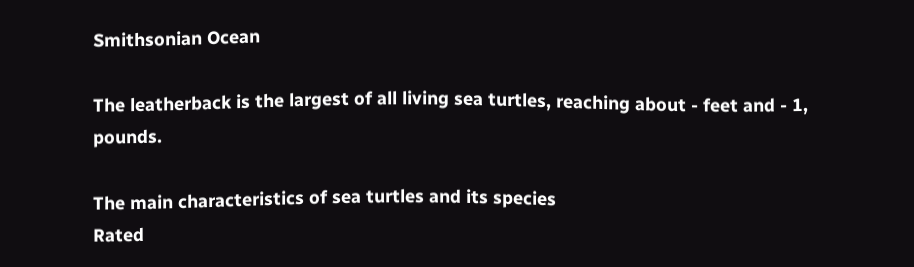Smithsonian Ocean

The leatherback is the largest of all living sea turtles, reaching about - feet and - 1, pounds.

The main characteristics of sea turtles and its species
Rated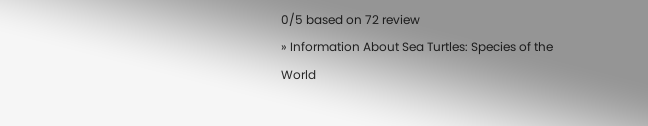0/5 based on 72 review
» Information About Sea Turtles: Species of the World